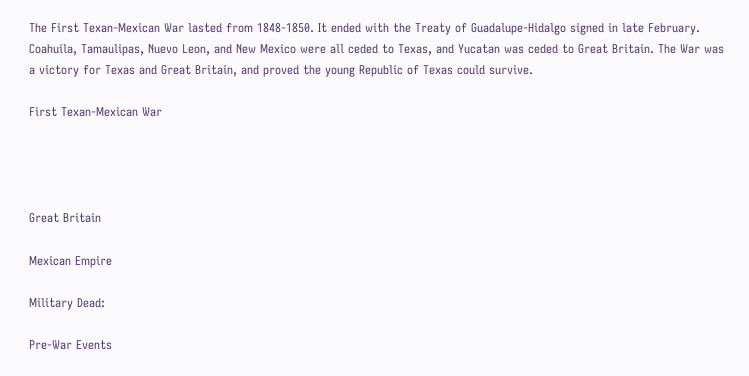The First Texan-Mexican War lasted from 1848-1850. It ended with the Treaty of Guadalupe-Hidalgo signed in late February. Coahuila, Tamaulipas, Nuevo Leon, and New Mexico were all ceded to Texas, and Yucatan was ceded to Great Britain. The War was a victory for Texas and Great Britain, and proved the young Republic of Texas could survive.

First Texan-Mexican War




Great Britain

Mexican Empire

Military Dead:

Pre-War Events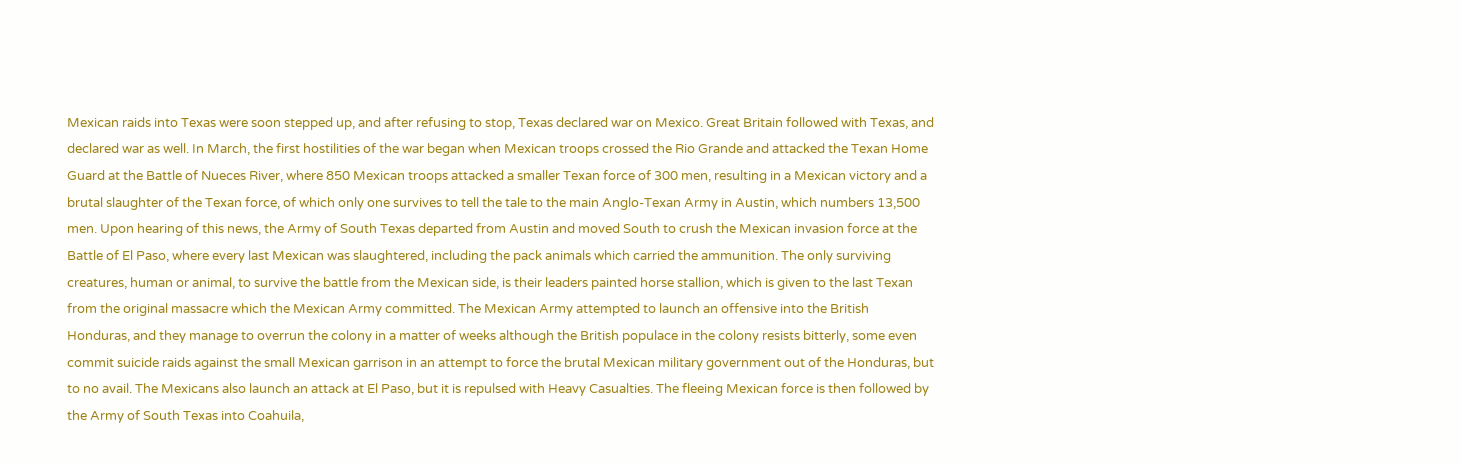Mexican raids into Texas were soon stepped up, and after refusing to stop, Texas declared war on Mexico. Great Britain followed with Texas, and declared war as well. In March, the first hostilities of the war began when Mexican troops crossed the Rio Grande and attacked the Texan Home Guard at the Battle of Nueces River, where 850 Mexican troops attacked a smaller Texan force of 300 men, resulting in a Mexican victory and a brutal slaughter of the Texan force, of which only one survives to tell the tale to the main Anglo-Texan Army in Austin, which numbers 13,500 men. Upon hearing of this news, the Army of South Texas departed from Austin and moved South to crush the Mexican invasion force at the Battle of El Paso, where every last Mexican was slaughtered, including the pack animals which carried the ammunition. The only surviving creatures, human or animal, to survive the battle from the Mexican side, is their leaders painted horse stallion, which is given to the last Texan from the original massacre which the Mexican Army committed. The Mexican Army attempted to launch an offensive into the British Honduras, and they manage to overrun the colony in a matter of weeks although the British populace in the colony resists bitterly, some even commit suicide raids against the small Mexican garrison in an attempt to force the brutal Mexican military government out of the Honduras, but to no avail. The Mexicans also launch an attack at El Paso, but it is repulsed with Heavy Casualties. The fleeing Mexican force is then followed by the Army of South Texas into Coahuila,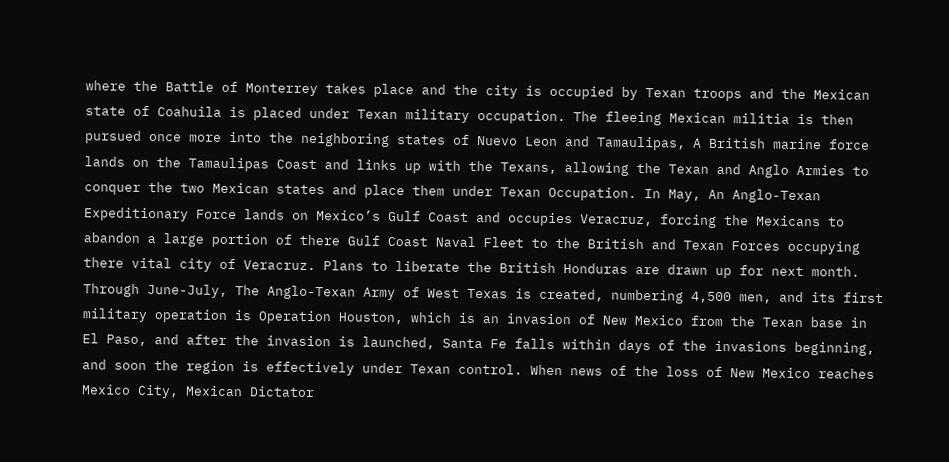where the Battle of Monterrey takes place and the city is occupied by Texan troops and the Mexican state of Coahuila is placed under Texan military occupation. The fleeing Mexican militia is then pursued once more into the neighboring states of Nuevo Leon and Tamaulipas, A British marine force lands on the Tamaulipas Coast and links up with the Texans, allowing the Texan and Anglo Armies to conquer the two Mexican states and place them under Texan Occupation. In May, An Anglo-Texan Expeditionary Force lands on Mexico’s Gulf Coast and occupies Veracruz, forcing the Mexicans to abandon a large portion of there Gulf Coast Naval Fleet to the British and Texan Forces occupying there vital city of Veracruz. Plans to liberate the British Honduras are drawn up for next month. Through June-July, The Anglo-Texan Army of West Texas is created, numbering 4,500 men, and its first military operation is Operation Houston, which is an invasion of New Mexico from the Texan base in El Paso, and after the invasion is launched, Santa Fe falls within days of the invasions beginning, and soon the region is effectively under Texan control. When news of the loss of New Mexico reaches Mexico City, Mexican Dictator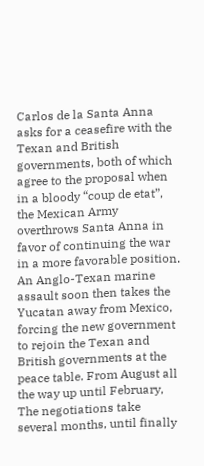Carlos de la Santa Anna asks for a ceasefire with the Texan and British governments, both of which agree to the proposal when in a bloody “coup de etat”, the Mexican Army overthrows Santa Anna in favor of continuing the war in a more favorable position. An Anglo-Texan marine assault soon then takes the Yucatan away from Mexico, forcing the new government to rejoin the Texan and British governments at the peace table. From August all the way up until February, The negotiations take several months, until finally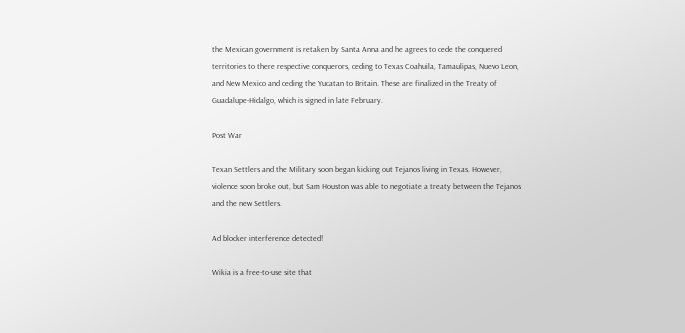the Mexican government is retaken by Santa Anna and he agrees to cede the conquered territories to there respective conquerors, ceding to Texas Coahuila, Tamaulipas, Nuevo Leon, and New Mexico and ceding the Yucatan to Britain. These are finalized in the Treaty of Guadalupe-Hidalgo, which is signed in late February.

Post War

Texan Settlers and the Military soon began kicking out Tejanos living in Texas. However, violence soon broke out, but Sam Houston was able to negotiate a treaty between the Tejanos and the new Settlers.

Ad blocker interference detected!

Wikia is a free-to-use site that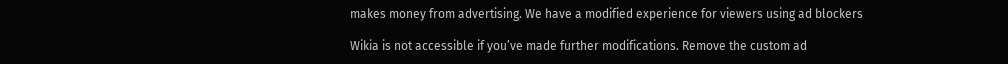makes money from advertising. We have a modified experience for viewers using ad blockers

Wikia is not accessible if you’ve made further modifications. Remove the custom ad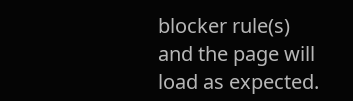blocker rule(s) and the page will load as expected.